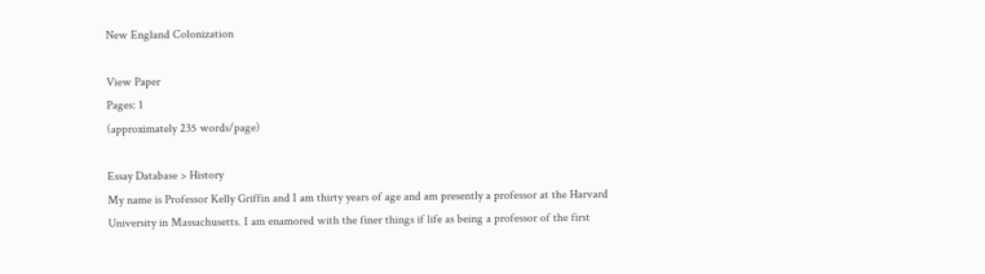New England Colonization

View Paper
Pages: 1
(approximately 235 words/page)

Essay Database > History
My name is Professor Kelly Griffin and I am thirty years of age and am presently a professor at the Harvard University in Massachusetts. I am enamored with the finer things if life as being a professor of the first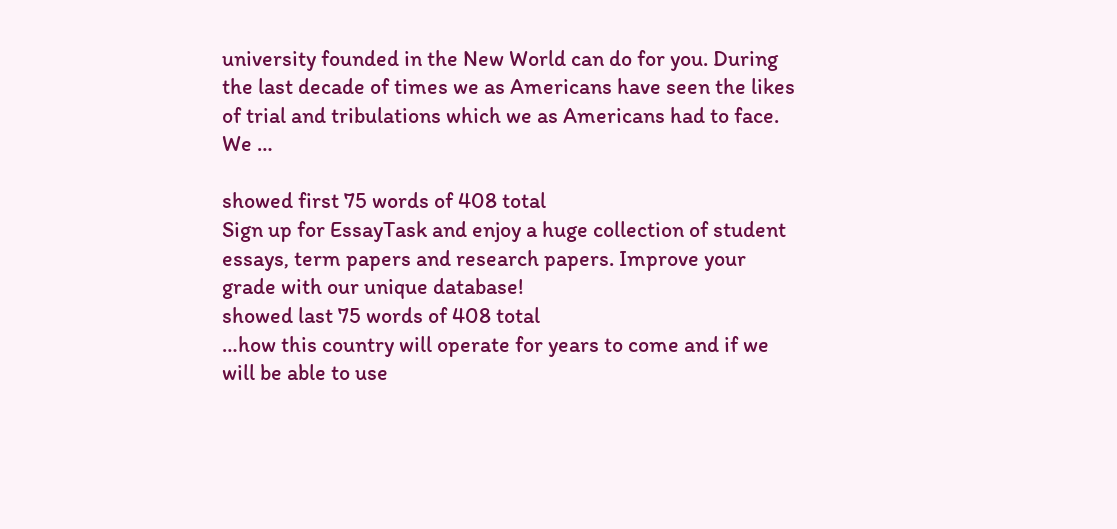university founded in the New World can do for you. During the last decade of times we as Americans have seen the likes of trial and tribulations which we as Americans had to face. We …

showed first 75 words of 408 total
Sign up for EssayTask and enjoy a huge collection of student essays, term papers and research papers. Improve your grade with our unique database!
showed last 75 words of 408 total
…how this country will operate for years to come and if we will be able to use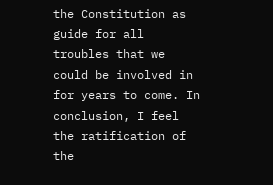the Constitution as guide for all troubles that we could be involved in for years to come. In conclusion, I feel the ratification of the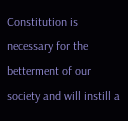Constitution is necessary for the betterment of our society and will instill a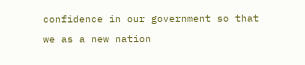confidence in our government so that we as a new nation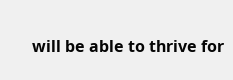will be able to thrive for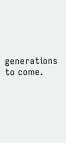generations to come.